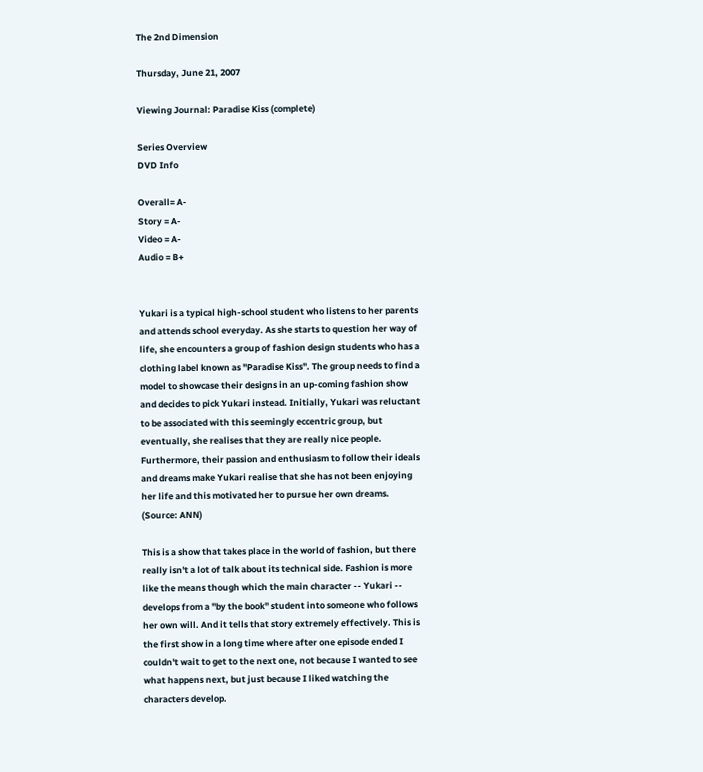The 2nd Dimension

Thursday, June 21, 2007

Viewing Journal: Paradise Kiss (complete)

Series Overview
DVD Info

Overall= A-
Story = A-
Video = A-
Audio = B+


Yukari is a typical high-school student who listens to her parents and attends school everyday. As she starts to question her way of life, she encounters a group of fashion design students who has a clothing label known as "Paradise Kiss". The group needs to find a model to showcase their designs in an up-coming fashion show and decides to pick Yukari instead. Initially, Yukari was reluctant to be associated with this seemingly eccentric group, but eventually, she realises that they are really nice people. Furthermore, their passion and enthusiasm to follow their ideals and dreams make Yukari realise that she has not been enjoying her life and this motivated her to pursue her own dreams. (Source: ANN)

This is a show that takes place in the world of fashion, but there really isn't a lot of talk about its technical side. Fashion is more like the means though which the main character -- Yukari -- develops from a "by the book" student into someone who follows her own will. And it tells that story extremely effectively. This is the first show in a long time where after one episode ended I couldn't wait to get to the next one, not because I wanted to see what happens next, but just because I liked watching the characters develop.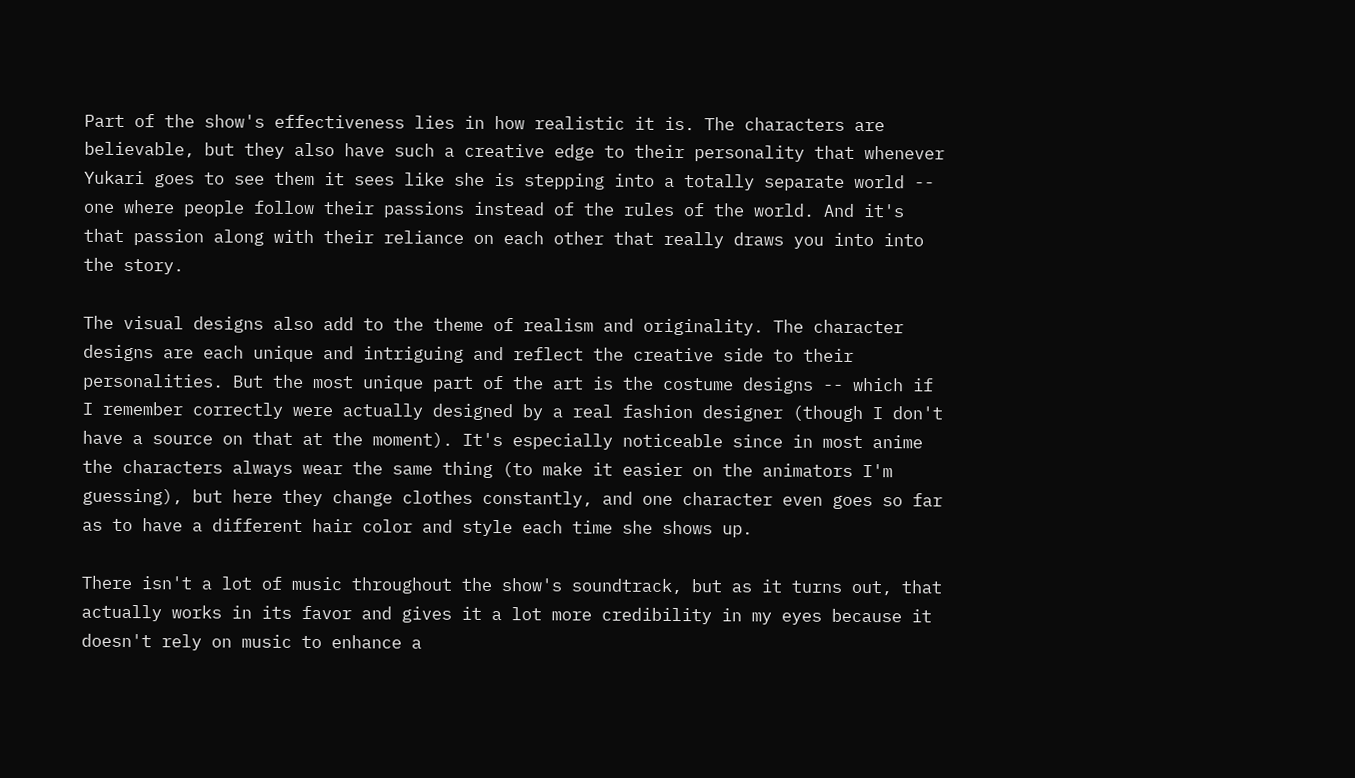Part of the show's effectiveness lies in how realistic it is. The characters are believable, but they also have such a creative edge to their personality that whenever Yukari goes to see them it sees like she is stepping into a totally separate world -- one where people follow their passions instead of the rules of the world. And it's that passion along with their reliance on each other that really draws you into into the story.

The visual designs also add to the theme of realism and originality. The character designs are each unique and intriguing and reflect the creative side to their personalities. But the most unique part of the art is the costume designs -- which if I remember correctly were actually designed by a real fashion designer (though I don't have a source on that at the moment). It's especially noticeable since in most anime the characters always wear the same thing (to make it easier on the animators I'm guessing), but here they change clothes constantly, and one character even goes so far as to have a different hair color and style each time she shows up.

There isn't a lot of music throughout the show's soundtrack, but as it turns out, that actually works in its favor and gives it a lot more credibility in my eyes because it doesn't rely on music to enhance a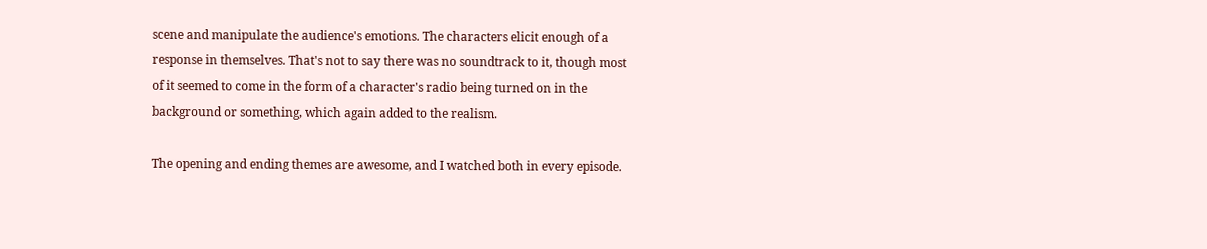scene and manipulate the audience's emotions. The characters elicit enough of a response in themselves. That's not to say there was no soundtrack to it, though most of it seemed to come in the form of a character's radio being turned on in the background or something, which again added to the realism.

The opening and ending themes are awesome, and I watched both in every episode.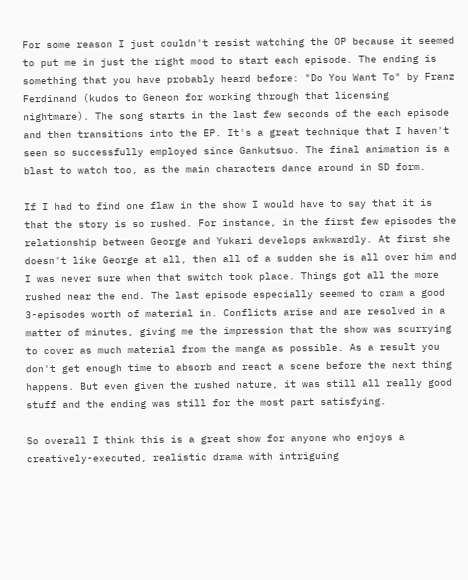For some reason I just couldn't resist watching the OP because it seemed to put me in just the right mood to start each episode. The ending is something that you have probably heard before: "Do You Want To" by Franz Ferdinand (kudos to Geneon for working through that licensing nightmare). The song starts in the last few seconds of the each episode and then transitions into the EP. It's a great technique that I haven't seen so successfully employed since Gankutsuo. The final animation is a blast to watch too, as the main characters dance around in SD form.

If I had to find one flaw in the show I would have to say that it is that the story is so rushed. For instance, in the first few episodes the relationship between George and Yukari develops awkwardly. At first she doesn't like George at all, then all of a sudden she is all over him and I was never sure when that switch took place. Things got all the more rushed near the end. The last episode especially seemed to cram a good 3-episodes worth of material in. Conflicts arise and are resolved in a matter of minutes, giving me the impression that the show was scurrying to cover as much material from the manga as possible. As a result you don't get enough time to absorb and react a scene before the next thing happens. But even given the rushed nature, it was still all really good stuff and the ending was still for the most part satisfying.

So overall I think this is a great show for anyone who enjoys a creatively-executed, realistic drama with intriguing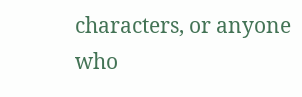characters, or anyone who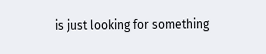is just looking for something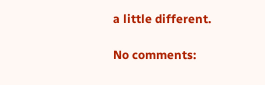a little different.

No comments: